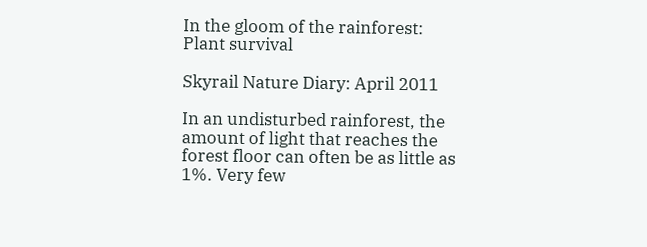In the gloom of the rainforest: Plant survival

Skyrail Nature Diary: April 2011

In an undisturbed rainforest, the amount of light that reaches the forest floor can often be as little as 1%. Very few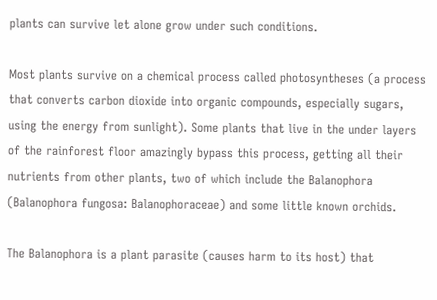plants can survive let alone grow under such conditions.

Most plants survive on a chemical process called photosyntheses (a process that converts carbon dioxide into organic compounds, especially sugars, using the energy from sunlight). Some plants that live in the under layers of the rainforest floor amazingly bypass this process, getting all their nutrients from other plants, two of which include the Balanophora (Balanophora fungosa: Balanophoraceae) and some little known orchids.

The Balanophora is a plant parasite (causes harm to its host) that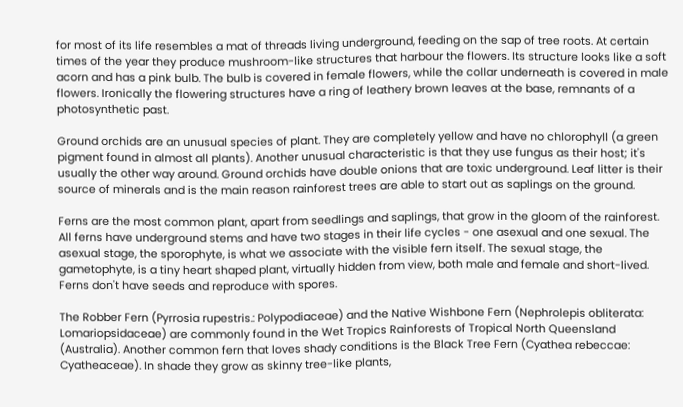for most of its life resembles a mat of threads living underground, feeding on the sap of tree roots. At certain times of the year they produce mushroom-like structures that harbour the flowers. Its structure looks like a soft acorn and has a pink bulb. The bulb is covered in female flowers, while the collar underneath is covered in male flowers. Ironically the flowering structures have a ring of leathery brown leaves at the base, remnants of a photosynthetic past.

Ground orchids are an unusual species of plant. They are completely yellow and have no chlorophyll (a green pigment found in almost all plants). Another unusual characteristic is that they use fungus as their host; it's usually the other way around. Ground orchids have double onions that are toxic underground. Leaf litter is their source of minerals and is the main reason rainforest trees are able to start out as saplings on the ground.

Ferns are the most common plant, apart from seedlings and saplings, that grow in the gloom of the rainforest. All ferns have underground stems and have two stages in their life cycles - one asexual and one sexual. The asexual stage, the sporophyte, is what we associate with the visible fern itself. The sexual stage, the gametophyte, is a tiny heart shaped plant, virtually hidden from view, both male and female and short-lived. Ferns don't have seeds and reproduce with spores.

The Robber Fern (Pyrrosia rupestris.: Polypodiaceae) and the Native Wishbone Fern (Nephrolepis obliterata: Lomariopsidaceae) are commonly found in the Wet Tropics Rainforests of Tropical North Queensland (Australia). Another common fern that loves shady conditions is the Black Tree Fern (Cyathea rebeccae: Cyatheaceae). In shade they grow as skinny tree-like plants,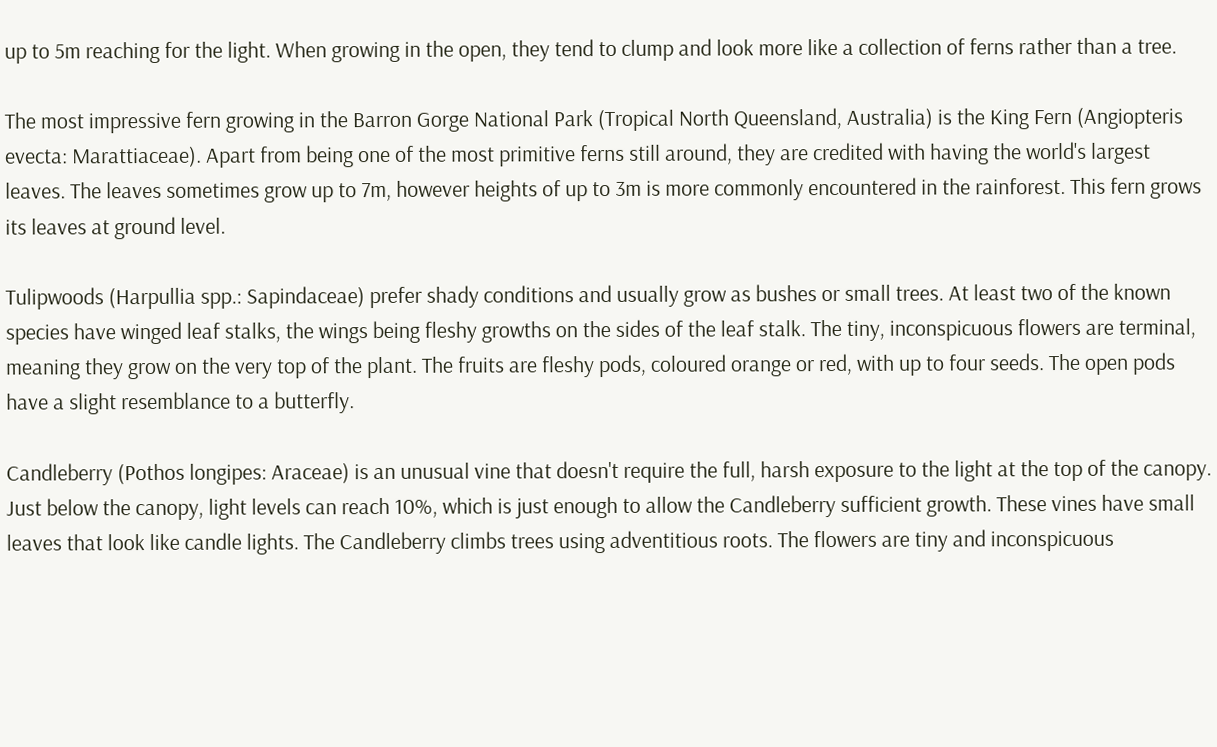up to 5m reaching for the light. When growing in the open, they tend to clump and look more like a collection of ferns rather than a tree.

The most impressive fern growing in the Barron Gorge National Park (Tropical North Queensland, Australia) is the King Fern (Angiopteris evecta: Marattiaceae). Apart from being one of the most primitive ferns still around, they are credited with having the world's largest leaves. The leaves sometimes grow up to 7m, however heights of up to 3m is more commonly encountered in the rainforest. This fern grows its leaves at ground level.

Tulipwoods (Harpullia spp.: Sapindaceae) prefer shady conditions and usually grow as bushes or small trees. At least two of the known species have winged leaf stalks, the wings being fleshy growths on the sides of the leaf stalk. The tiny, inconspicuous flowers are terminal, meaning they grow on the very top of the plant. The fruits are fleshy pods, coloured orange or red, with up to four seeds. The open pods have a slight resemblance to a butterfly.

Candleberry (Pothos longipes: Araceae) is an unusual vine that doesn't require the full, harsh exposure to the light at the top of the canopy. Just below the canopy, light levels can reach 10%, which is just enough to allow the Candleberry sufficient growth. These vines have small leaves that look like candle lights. The Candleberry climbs trees using adventitious roots. The flowers are tiny and inconspicuous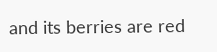and its berries are red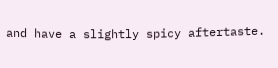and have a slightly spicy aftertaste.